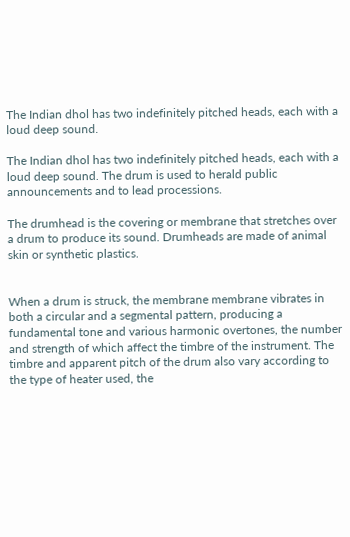The Indian dhol has two indefinitely pitched heads, each with a loud deep sound.

The Indian dhol has two indefinitely pitched heads, each with a loud deep sound. The drum is used to herald public announcements and to lead processions.

The drumhead is the covering or membrane that stretches over a drum to produce its sound. Drumheads are made of animal skin or synthetic plastics.


When a drum is struck, the membrane membrane vibrates in both a circular and a segmental pattern, producing a fundamental tone and various harmonic overtones, the number and strength of which affect the timbre of the instrument. The timbre and apparent pitch of the drum also vary according to the type of heater used, the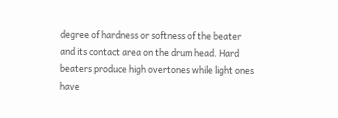degree of hardness or softness of the beater and its contact area on the drum head. Hard beaters produce high overtones while light ones have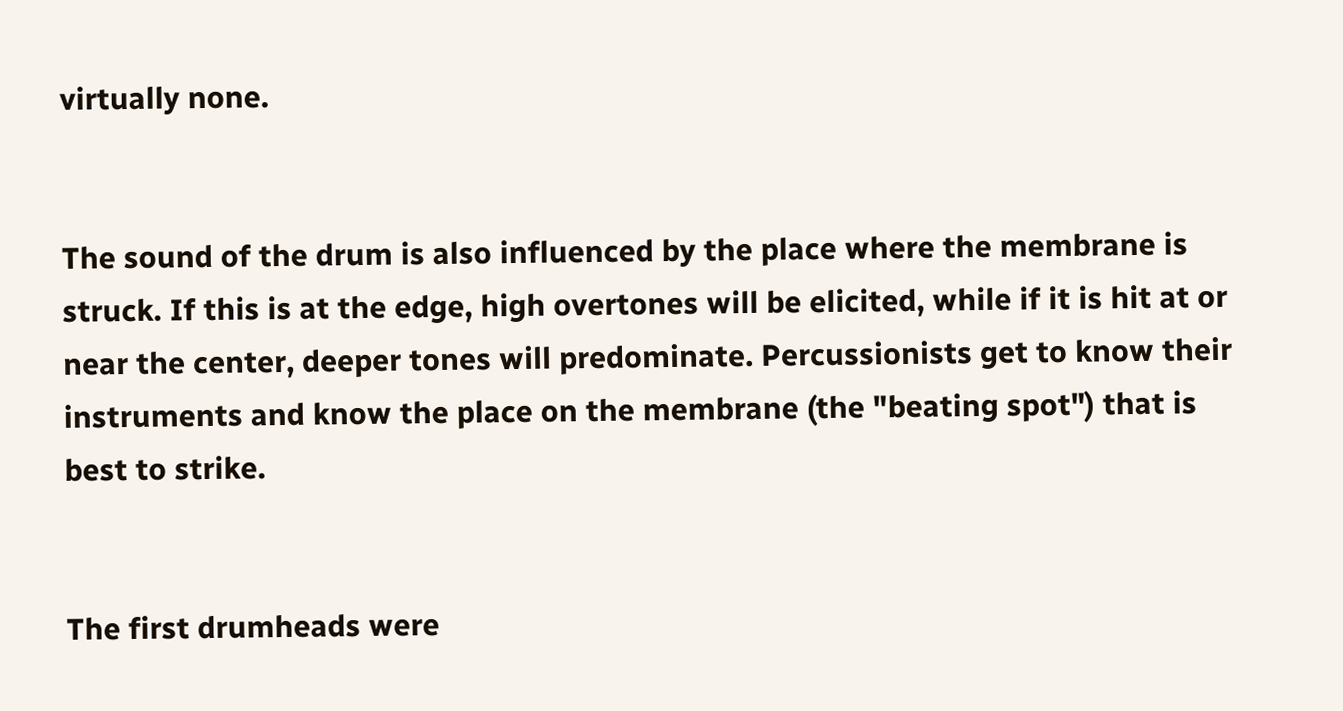virtually none.


The sound of the drum is also influenced by the place where the membrane is struck. If this is at the edge, high overtones will be elicited, while if it is hit at or near the center, deeper tones will predominate. Percussionists get to know their instruments and know the place on the membrane (the "beating spot") that is best to strike.


The first drumheads were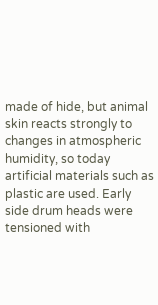made of hide, but animal skin reacts strongly to changes in atmospheric humidity, so today artificial materials such as plastic are used. Early side drum heads were tensioned with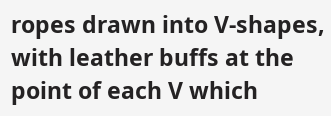ropes drawn into V-shapes, with leather buffs at the point of each V which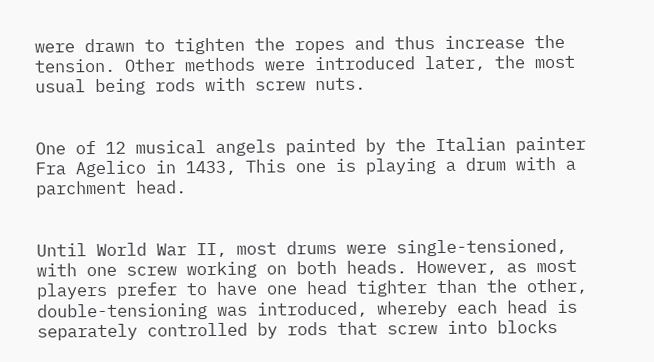were drawn to tighten the ropes and thus increase the tension. Other methods were introduced later, the most usual being rods with screw nuts.


One of 12 musical angels painted by the Italian painter Fra Agelico in 1433, This one is playing a drum with a parchment head.


Until World War II, most drums were single-tensioned, with one screw working on both heads. However, as most players prefer to have one head tighter than the other, double-tensioning was introduced, whereby each head is separately controlled by rods that screw into blocks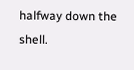halfway down the shell.